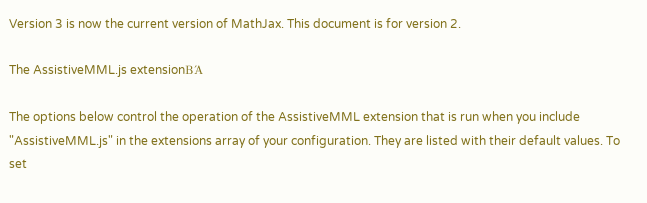Version 3 is now the current version of MathJax. This document is for version 2.

The AssistiveMML.js extensionΒΆ

The options below control the operation of the AssistiveMML extension that is run when you include "AssistiveMML.js" in the extensions array of your configuration. They are listed with their default values. To set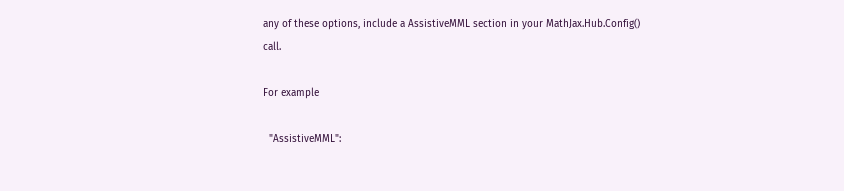any of these options, include a AssistiveMML section in your MathJax.Hub.Config() call.

For example

  "AssistiveMML":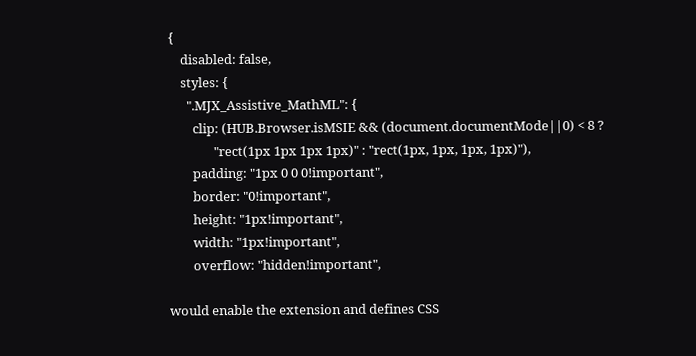{
    disabled: false,
    styles: {
      ".MJX_Assistive_MathML": {
        clip: (HUB.Browser.isMSIE && (document.documentMode||0) < 8 ?
               "rect(1px 1px 1px 1px)" : "rect(1px, 1px, 1px, 1px)"),
        padding: "1px 0 0 0!important",
        border: "0!important",
        height: "1px!important",
        width: "1px!important",
        overflow: "hidden!important",

would enable the extension and defines CSS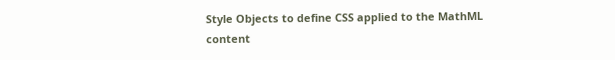Style Objects to define CSS applied to the MathML content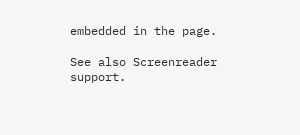embedded in the page.

See also Screenreader support.